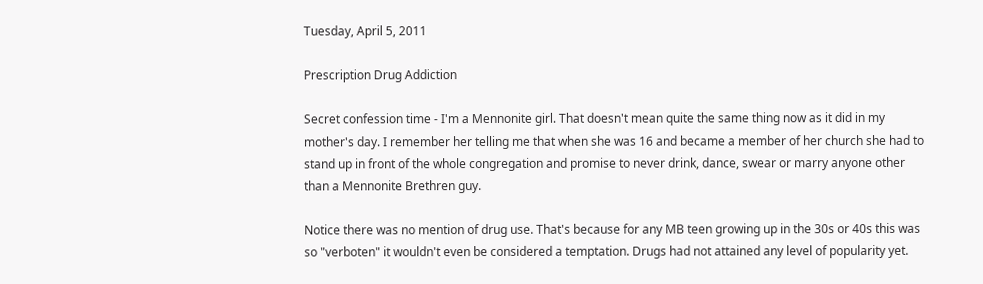Tuesday, April 5, 2011

Prescription Drug Addiction

Secret confession time - I'm a Mennonite girl. That doesn't mean quite the same thing now as it did in my mother's day. I remember her telling me that when she was 16 and became a member of her church she had to stand up in front of the whole congregation and promise to never drink, dance, swear or marry anyone other than a Mennonite Brethren guy.

Notice there was no mention of drug use. That's because for any MB teen growing up in the 30s or 40s this was so "verboten" it wouldn't even be considered a temptation. Drugs had not attained any level of popularity yet.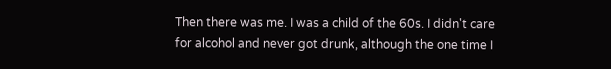Then there was me. I was a child of the 60s. I didn't care for alcohol and never got drunk, although the one time I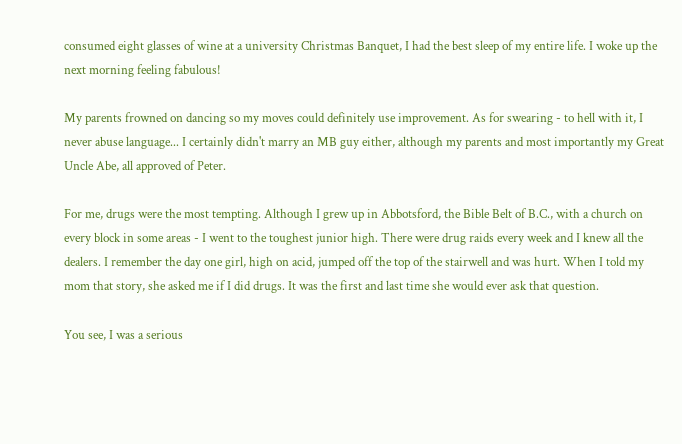consumed eight glasses of wine at a university Christmas Banquet, I had the best sleep of my entire life. I woke up the next morning feeling fabulous!

My parents frowned on dancing so my moves could definitely use improvement. As for swearing - to hell with it, I never abuse language... I certainly didn't marry an MB guy either, although my parents and most importantly my Great Uncle Abe, all approved of Peter.

For me, drugs were the most tempting. Although I grew up in Abbotsford, the Bible Belt of B.C., with a church on every block in some areas - I went to the toughest junior high. There were drug raids every week and I knew all the dealers. I remember the day one girl, high on acid, jumped off the top of the stairwell and was hurt. When I told my mom that story, she asked me if I did drugs. It was the first and last time she would ever ask that question.

You see, I was a serious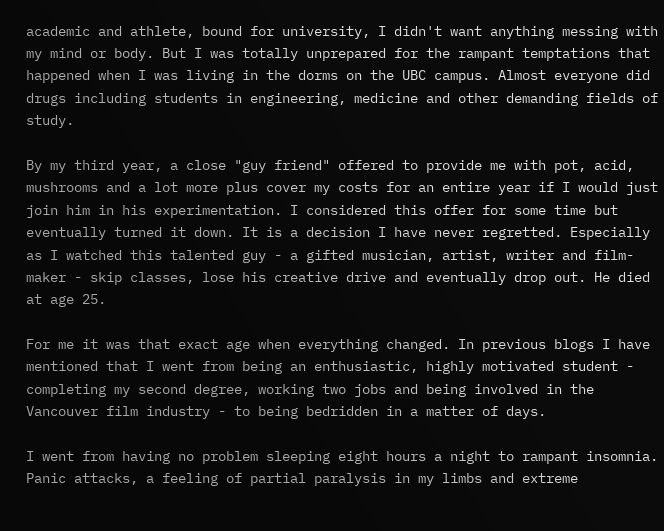academic and athlete, bound for university, I didn't want anything messing with my mind or body. But I was totally unprepared for the rampant temptations that happened when I was living in the dorms on the UBC campus. Almost everyone did drugs including students in engineering, medicine and other demanding fields of study.

By my third year, a close "guy friend" offered to provide me with pot, acid, mushrooms and a lot more plus cover my costs for an entire year if I would just join him in his experimentation. I considered this offer for some time but eventually turned it down. It is a decision I have never regretted. Especially as I watched this talented guy - a gifted musician, artist, writer and film-maker - skip classes, lose his creative drive and eventually drop out. He died at age 25.

For me it was that exact age when everything changed. In previous blogs I have mentioned that I went from being an enthusiastic, highly motivated student - completing my second degree, working two jobs and being involved in the Vancouver film industry - to being bedridden in a matter of days.

I went from having no problem sleeping eight hours a night to rampant insomnia. Panic attacks, a feeling of partial paralysis in my limbs and extreme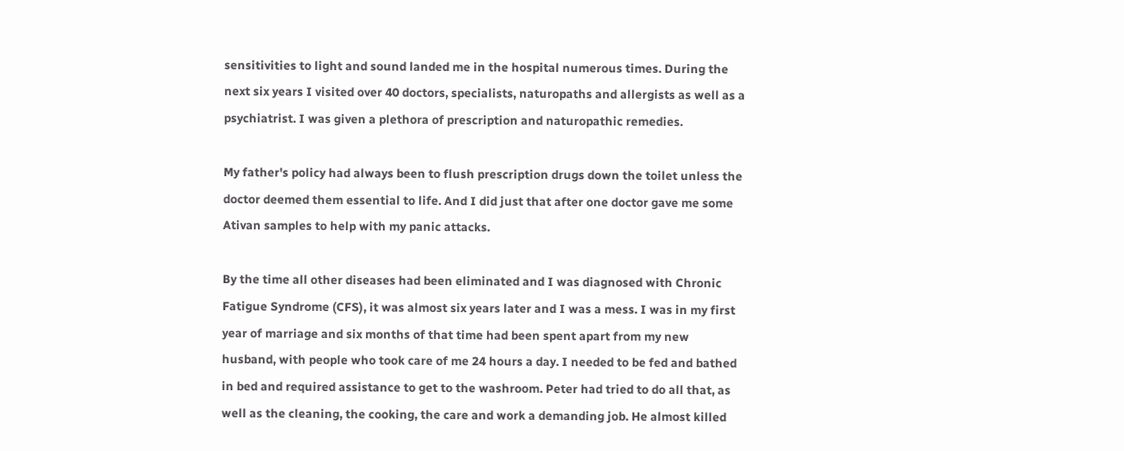sensitivities to light and sound landed me in the hospital numerous times. During the next six years I visited over 40 doctors, specialists, naturopaths and allergists as well as a psychiatrist. I was given a plethora of prescription and naturopathic remedies.

My father's policy had always been to flush prescription drugs down the toilet unless the doctor deemed them essential to life. And I did just that after one doctor gave me some Ativan samples to help with my panic attacks.

By the time all other diseases had been eliminated and I was diagnosed with Chronic Fatigue Syndrome (CFS), it was almost six years later and I was a mess. I was in my first year of marriage and six months of that time had been spent apart from my new husband, with people who took care of me 24 hours a day. I needed to be fed and bathed in bed and required assistance to get to the washroom. Peter had tried to do all that, as well as the cleaning, the cooking, the care and work a demanding job. He almost killed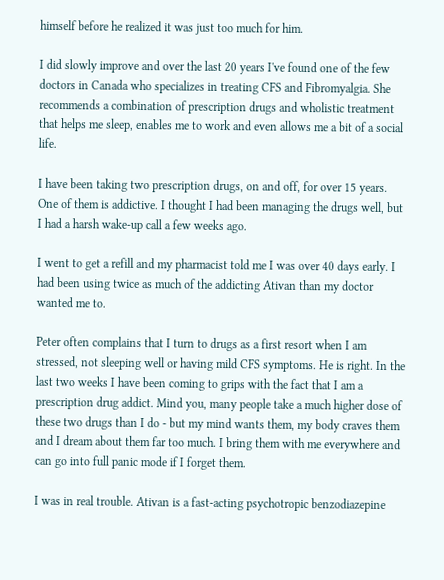himself before he realized it was just too much for him.

I did slowly improve and over the last 20 years I've found one of the few doctors in Canada who specializes in treating CFS and Fibromyalgia. She recommends a combination of prescription drugs and wholistic treatment that helps me sleep, enables me to work and even allows me a bit of a social life.

I have been taking two prescription drugs, on and off, for over 15 years. One of them is addictive. I thought I had been managing the drugs well, but I had a harsh wake-up call a few weeks ago.

I went to get a refill and my pharmacist told me I was over 40 days early. I had been using twice as much of the addicting Ativan than my doctor wanted me to.

Peter often complains that I turn to drugs as a first resort when I am stressed, not sleeping well or having mild CFS symptoms. He is right. In the last two weeks I have been coming to grips with the fact that I am a prescription drug addict. Mind you, many people take a much higher dose of these two drugs than I do - but my mind wants them, my body craves them and I dream about them far too much. I bring them with me everywhere and can go into full panic mode if I forget them.

I was in real trouble. Ativan is a fast-acting psychotropic benzodiazepine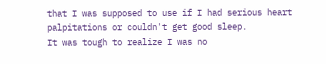that I was supposed to use if I had serious heart palpitations or couldn't get good sleep.
It was tough to realize I was no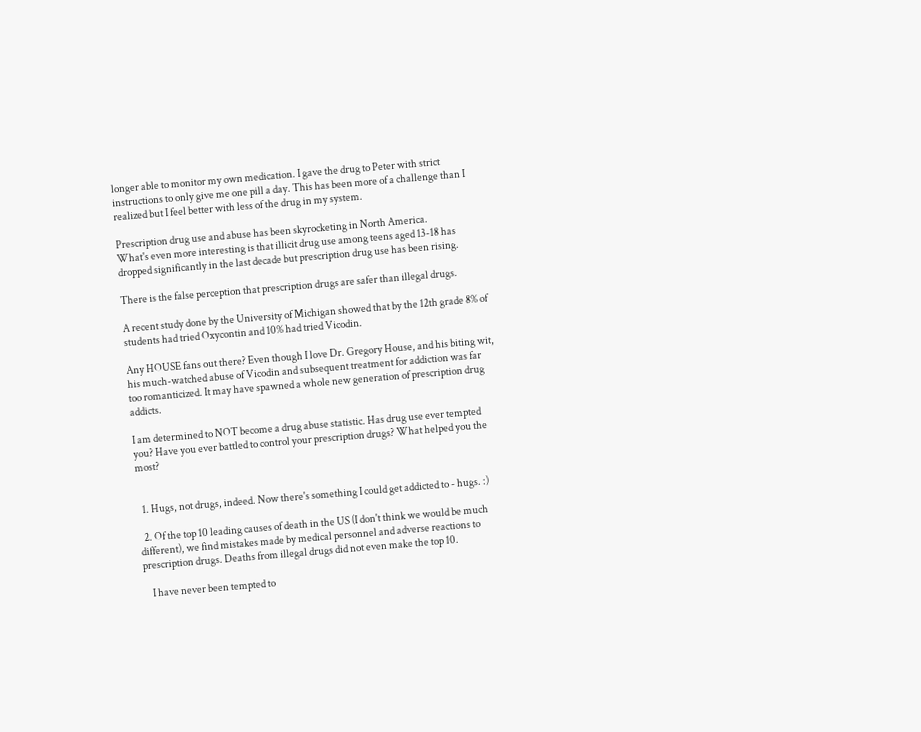longer able to monitor my own medication. I gave the drug to Peter with strict instructions to only give me one pill a day. This has been more of a challenge than I realized but I feel better with less of the drug in my system.

Prescription drug use and abuse has been skyrocketing in North America.
What's even more interesting is that illicit drug use among teens aged 13-18 has dropped significantly in the last decade but prescription drug use has been rising.

There is the false perception that prescription drugs are safer than illegal drugs.

A recent study done by the University of Michigan showed that by the 12th grade 8% of students had tried Oxycontin and 10% had tried Vicodin.

Any HOUSE fans out there? Even though I love Dr. Gregory House, and his biting wit, his much-watched abuse of Vicodin and subsequent treatment for addiction was far too romanticized. It may have spawned a whole new generation of prescription drug addicts.

I am determined to NOT become a drug abuse statistic. Has drug use ever tempted you? Have you ever battled to control your prescription drugs? What helped you the most?


  1. Hugs, not drugs, indeed. Now there's something I could get addicted to - hugs. :)

  2. Of the top 10 leading causes of death in the US (I don't think we would be much different), we find mistakes made by medical personnel and adverse reactions to prescription drugs. Deaths from illegal drugs did not even make the top 10.

    I have never been tempted to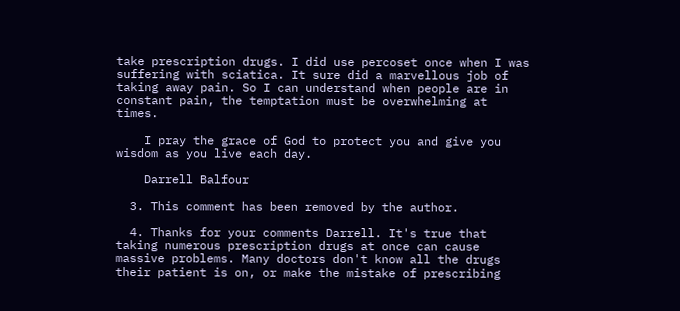take prescription drugs. I did use percoset once when I was suffering with sciatica. It sure did a marvellous job of taking away pain. So I can understand when people are in constant pain, the temptation must be overwhelming at times.

    I pray the grace of God to protect you and give you wisdom as you live each day.

    Darrell Balfour

  3. This comment has been removed by the author.

  4. Thanks for your comments Darrell. It's true that taking numerous prescription drugs at once can cause massive problems. Many doctors don't know all the drugs their patient is on, or make the mistake of prescribing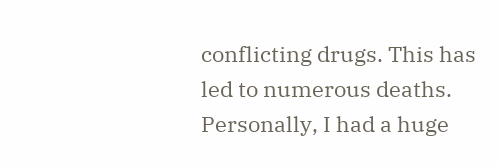conflicting drugs. This has led to numerous deaths. Personally, I had a huge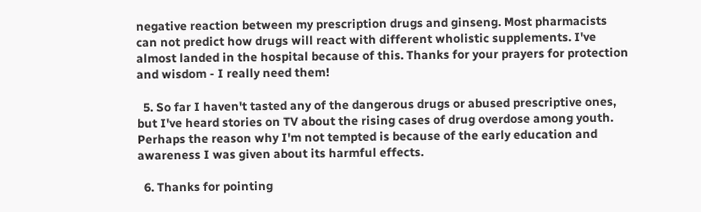negative reaction between my prescription drugs and ginseng. Most pharmacists can not predict how drugs will react with different wholistic supplements. I've almost landed in the hospital because of this. Thanks for your prayers for protection and wisdom - I really need them!

  5. So far I haven't tasted any of the dangerous drugs or abused prescriptive ones, but I've heard stories on TV about the rising cases of drug overdose among youth. Perhaps the reason why I'm not tempted is because of the early education and awareness I was given about its harmful effects.

  6. Thanks for pointing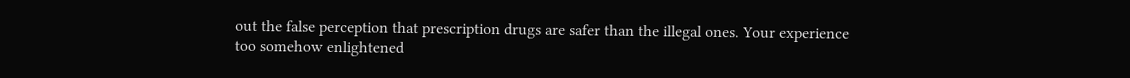out the false perception that prescription drugs are safer than the illegal ones. Your experience too somehow enlightened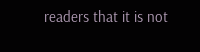readers that it is not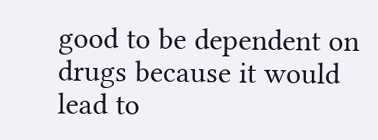good to be dependent on drugs because it would lead to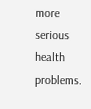more serious health problems.